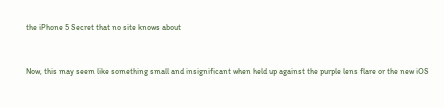the iPhone 5 Secret that no site knows about


Now, this may seem like something small and insignificant when held up against the purple lens flare or the new iOS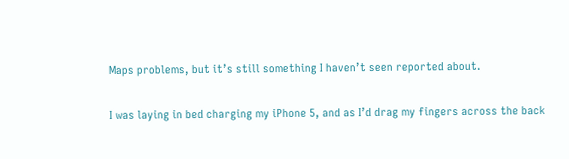Maps problems, but it’s still something I haven’t seen reported about.

I was laying in bed charging my iPhone 5, and as I’d drag my fingers across the back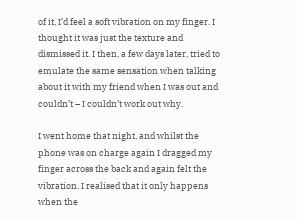of it, I’d feel a soft vibration on my finger. I thought it was just the texture and dismissed it. I then, a few days later, tried to emulate the same sensation when talking about it with my friend when I was out and couldn’t – I couldn’t work out why.

I went home that night, and whilst the phone was on charge again I dragged my finger across the back and again felt the vibration. I realised that it only happens when the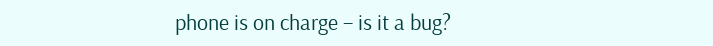phone is on charge – is it a bug?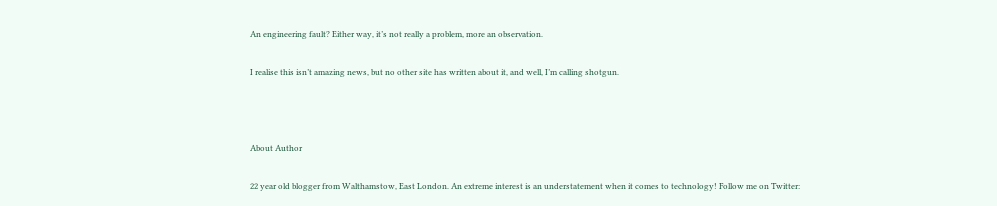An engineering fault? Either way, it’s not really a problem, more an observation.

I realise this isn’t amazing news, but no other site has written about it, and well, I’m calling shotgun.



About Author

22 year old blogger from Walthamstow, East London. An extreme interest is an understatement when it comes to technology! Follow me on Twitter: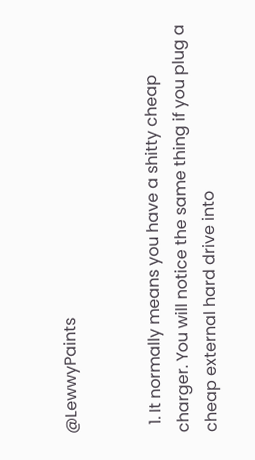@LewwyPaints


  1. It normally means you have a shitty cheap charger. You will notice the same thing if you plug a cheap external hard drive into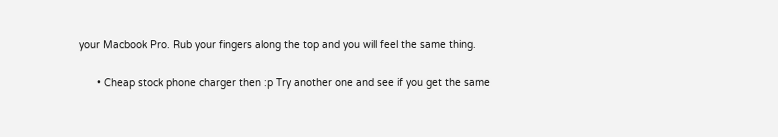your Macbook Pro. Rub your fingers along the top and you will feel the same thing.

      • Cheap stock phone charger then :p Try another one and see if you get the same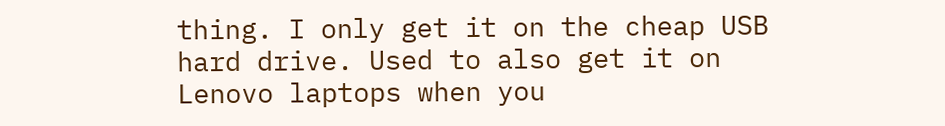thing. I only get it on the cheap USB hard drive. Used to also get it on Lenovo laptops when you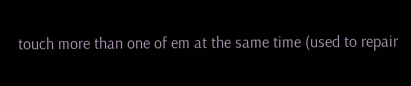touch more than one of em at the same time (used to repair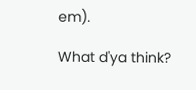em).

What d'ya think?